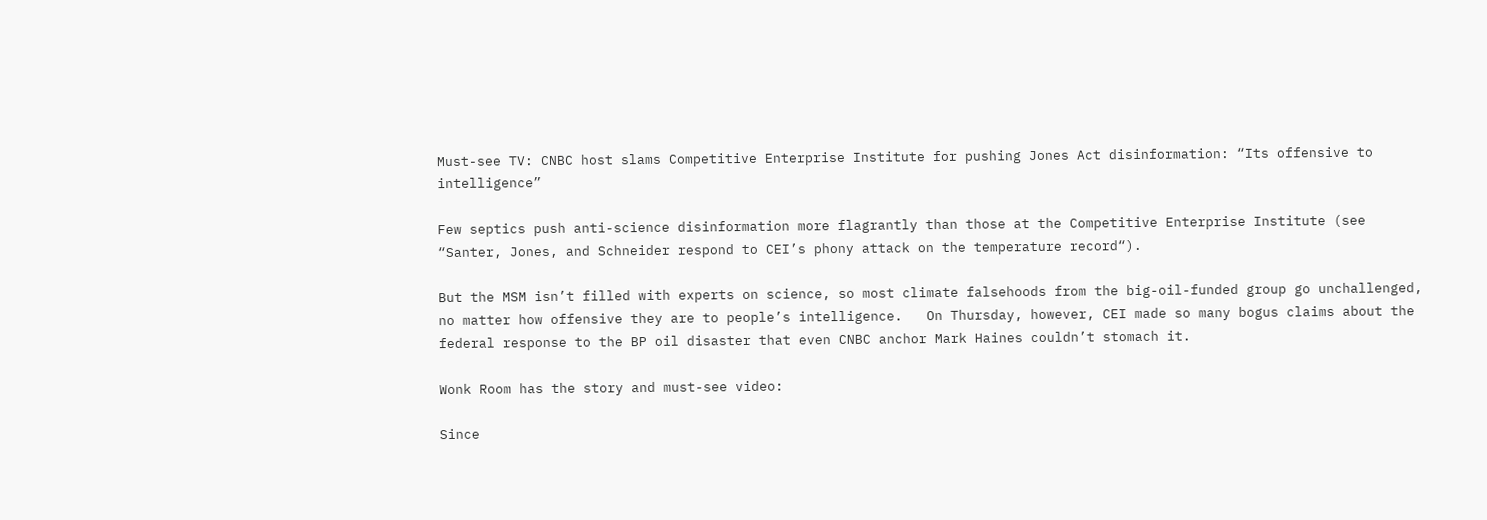Must-see TV: CNBC host slams Competitive Enterprise Institute for pushing Jones Act disinformation: “Its offensive to intelligence”

Few septics push anti-science disinformation more flagrantly than those at the Competitive Enterprise Institute (see “Santer, Jones, and Schneider respond to CEI’s phony attack on the temperature record“).

But the MSM isn’t filled with experts on science, so most climate falsehoods from the big-oil-funded group go unchallenged, no matter how offensive they are to people’s intelligence.   On Thursday, however, CEI made so many bogus claims about the federal response to the BP oil disaster that even CNBC anchor Mark Haines couldn’t stomach it.

Wonk Room has the story and must-see video:

Since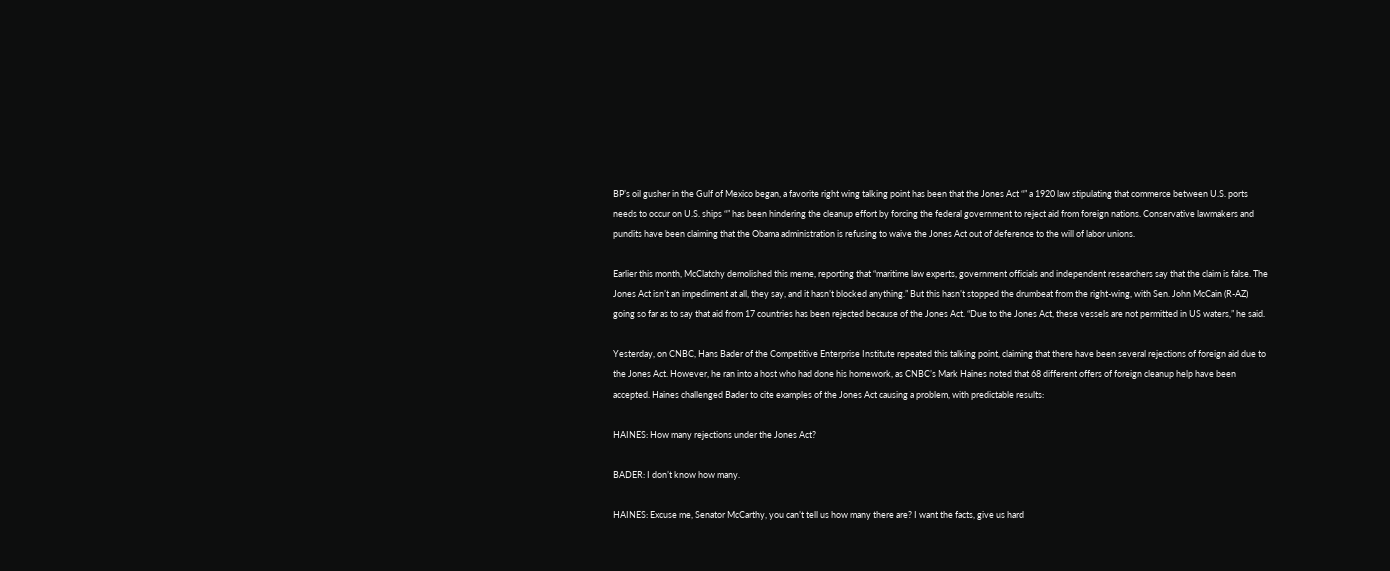BP’s oil gusher in the Gulf of Mexico began, a favorite right wing talking point has been that the Jones Act “” a 1920 law stipulating that commerce between U.S. ports needs to occur on U.S. ships “” has been hindering the cleanup effort by forcing the federal government to reject aid from foreign nations. Conservative lawmakers and pundits have been claiming that the Obama administration is refusing to waive the Jones Act out of deference to the will of labor unions.

Earlier this month, McClatchy demolished this meme, reporting that “maritime law experts, government officials and independent researchers say that the claim is false. The Jones Act isn’t an impediment at all, they say, and it hasn’t blocked anything.” But this hasn’t stopped the drumbeat from the right-wing, with Sen. John McCain (R-AZ) going so far as to say that aid from 17 countries has been rejected because of the Jones Act. “Due to the Jones Act, these vessels are not permitted in US waters,” he said.

Yesterday, on CNBC, Hans Bader of the Competitive Enterprise Institute repeated this talking point, claiming that there have been several rejections of foreign aid due to the Jones Act. However, he ran into a host who had done his homework, as CNBC’s Mark Haines noted that 68 different offers of foreign cleanup help have been accepted. Haines challenged Bader to cite examples of the Jones Act causing a problem, with predictable results:

HAINES: How many rejections under the Jones Act?

BADER: I don’t know how many.

HAINES: Excuse me, Senator McCarthy, you can’t tell us how many there are? I want the facts, give us hard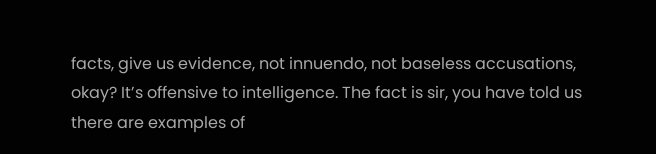facts, give us evidence, not innuendo, not baseless accusations, okay? It’s offensive to intelligence. The fact is sir, you have told us there are examples of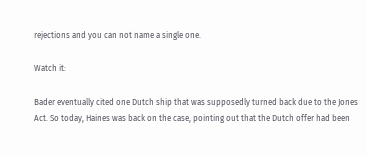rejections and you can not name a single one.

Watch it:

Bader eventually cited one Dutch ship that was supposedly turned back due to the Jones Act. So today, Haines was back on the case, pointing out that the Dutch offer had been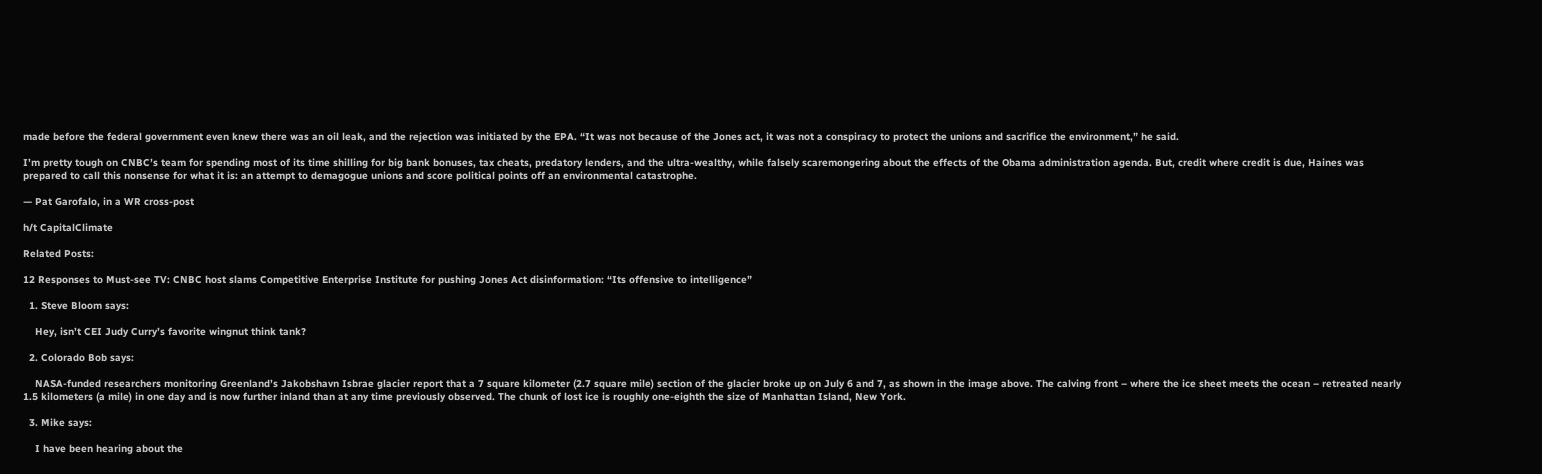made before the federal government even knew there was an oil leak, and the rejection was initiated by the EPA. “It was not because of the Jones act, it was not a conspiracy to protect the unions and sacrifice the environment,” he said.

I’m pretty tough on CNBC’s team for spending most of its time shilling for big bank bonuses, tax cheats, predatory lenders, and the ultra-wealthy, while falsely scaremongering about the effects of the Obama administration agenda. But, credit where credit is due, Haines was prepared to call this nonsense for what it is: an attempt to demagogue unions and score political points off an environmental catastrophe.

— Pat Garofalo, in a WR cross-post

h/t CapitalClimate

Related Posts:

12 Responses to Must-see TV: CNBC host slams Competitive Enterprise Institute for pushing Jones Act disinformation: “Its offensive to intelligence”

  1. Steve Bloom says:

    Hey, isn’t CEI Judy Curry’s favorite wingnut think tank?

  2. Colorado Bob says:

    NASA-funded researchers monitoring Greenland’s Jakobshavn Isbrae glacier report that a 7 square kilometer (2.7 square mile) section of the glacier broke up on July 6 and 7, as shown in the image above. The calving front – where the ice sheet meets the ocean – retreated nearly 1.5 kilometers (a mile) in one day and is now further inland than at any time previously observed. The chunk of lost ice is roughly one-eighth the size of Manhattan Island, New York.

  3. Mike says:

    I have been hearing about the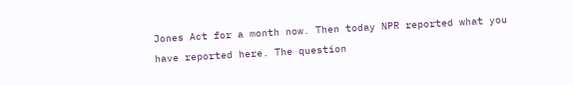Jones Act for a month now. Then today NPR reported what you have reported here. The question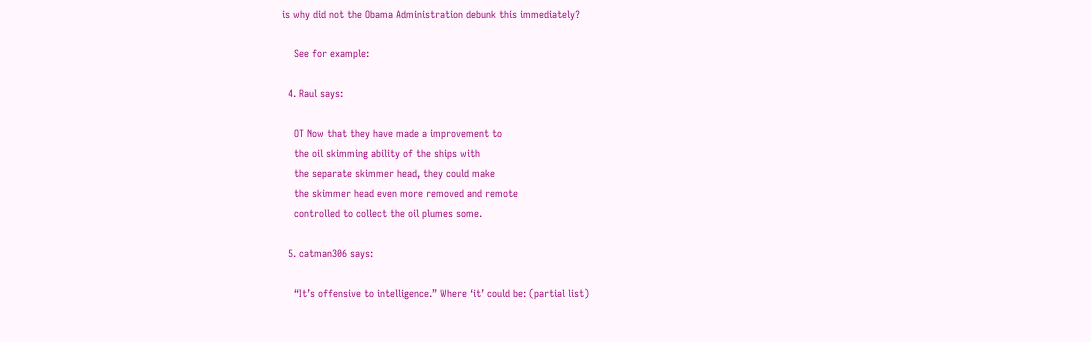is why did not the Obama Administration debunk this immediately?

    See for example:

  4. Raul says:

    OT Now that they have made a improvement to
    the oil skimming ability of the ships with
    the separate skimmer head, they could make
    the skimmer head even more removed and remote
    controlled to collect the oil plumes some.

  5. catman306 says:

    “It’s offensive to intelligence.” Where ‘it’ could be: (partial list)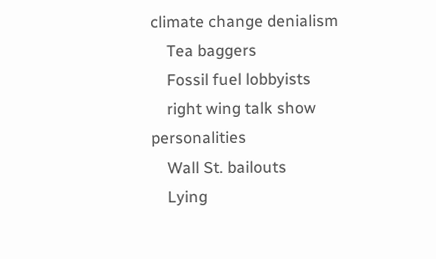climate change denialism
    Tea baggers
    Fossil fuel lobbyists
    right wing talk show personalities
    Wall St. bailouts
    Lying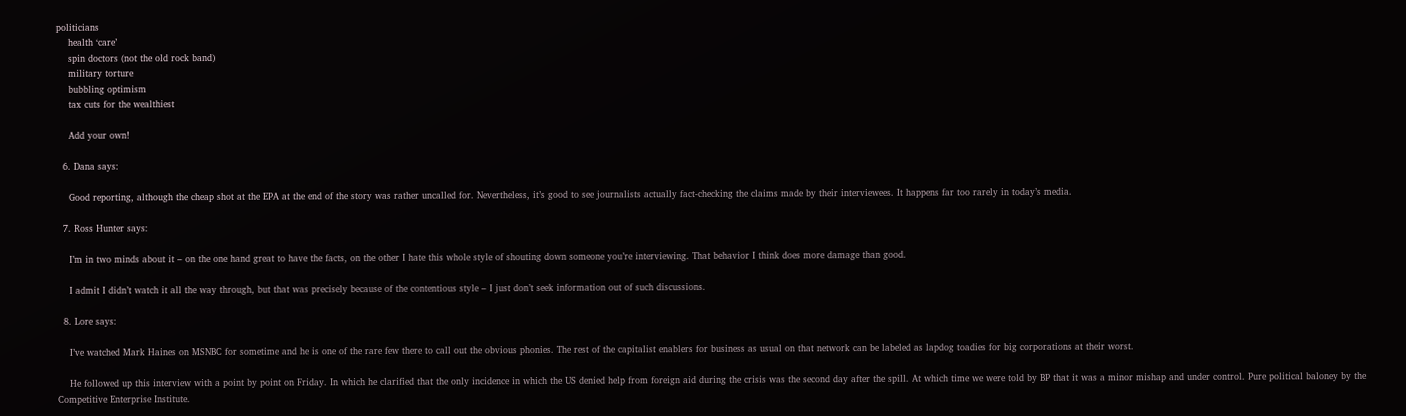politicians
    health ‘care’
    spin doctors (not the old rock band)
    military torture
    bubbling optimism
    tax cuts for the wealthiest

    Add your own!

  6. Dana says:

    Good reporting, although the cheap shot at the EPA at the end of the story was rather uncalled for. Nevertheless, it’s good to see journalists actually fact-checking the claims made by their interviewees. It happens far too rarely in today’s media.

  7. Ross Hunter says:

    I’m in two minds about it – on the one hand great to have the facts, on the other I hate this whole style of shouting down someone you’re interviewing. That behavior I think does more damage than good.

    I admit I didn’t watch it all the way through, but that was precisely because of the contentious style – I just don’t seek information out of such discussions.

  8. Lore says:

    I’ve watched Mark Haines on MSNBC for sometime and he is one of the rare few there to call out the obvious phonies. The rest of the capitalist enablers for business as usual on that network can be labeled as lapdog toadies for big corporations at their worst.

    He followed up this interview with a point by point on Friday. In which he clarified that the only incidence in which the US denied help from foreign aid during the crisis was the second day after the spill. At which time we were told by BP that it was a minor mishap and under control. Pure political baloney by the Competitive Enterprise Institute.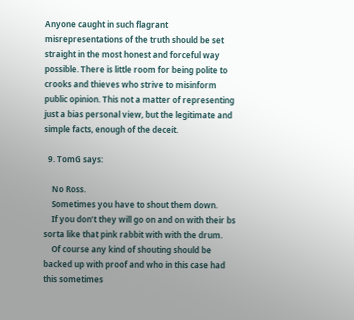Anyone caught in such flagrant misrepresentations of the truth should be set straight in the most honest and forceful way possible. There is little room for being polite to crooks and thieves who strive to misinform public opinion. This not a matter of representing just a bias personal view, but the legitimate and simple facts, enough of the deceit.

  9. TomG says:

    No Ross.
    Sometimes you have to shout them down.
    If you don’t they will go on and on with their bs sorta like that pink rabbit with with the drum.
    Of course any kind of shouting should be backed up with proof and who in this case had this sometimes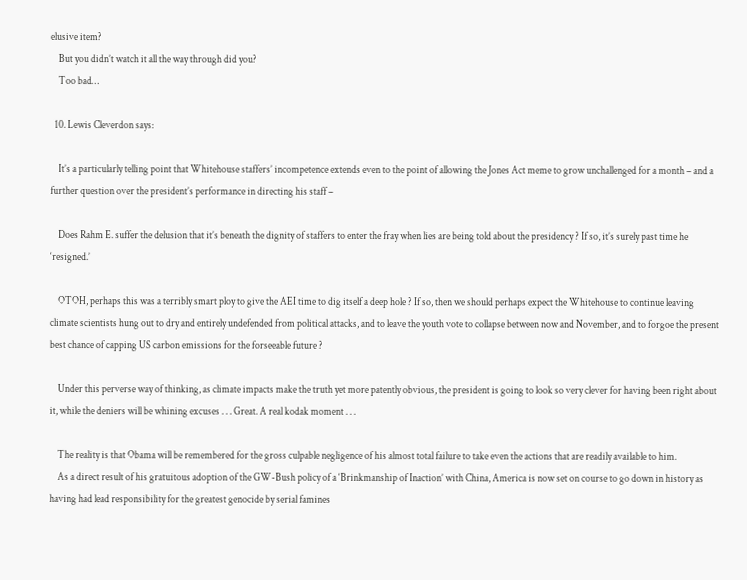elusive item?
    But you didn’t watch it all the way through did you?
    Too bad…

  10. Lewis Cleverdon says:

    It’s a particularly telling point that Whitehouse staffers’ incompetence extends even to the point of allowing the Jones Act meme to grow unchallenged for a month – and a further question over the president’s performance in directing his staff –

    Does Rahm E. suffer the delusion that it’s beneath the dignity of staffers to enter the fray when lies are being told about the presidency ? If so, it’s surely past time he ‘resigned.’

    OTOH, perhaps this was a terribly smart ploy to give the AEI time to dig itself a deep hole ? If so, then we should perhaps expect the Whitehouse to continue leaving climate scientists hung out to dry and entirely undefended from political attacks, and to leave the youth vote to collapse between now and November, and to forgoe the present best chance of capping US carbon emissions for the forseeable future ?

    Under this perverse way of thinking, as climate impacts make the truth yet more patently obvious, the president is going to look so very clever for having been right about it, while the deniers will be whining excuses . . . Great. A real kodak moment . . .

    The reality is that Obama will be remembered for the gross culpable negligence of his almost total failure to take even the actions that are readily available to him.
    As a direct result of his gratuitous adoption of the GW-Bush policy of a ‘Brinkmanship of Inaction’ with China, America is now set on course to go down in history as having had lead responsibility for the greatest genocide by serial famines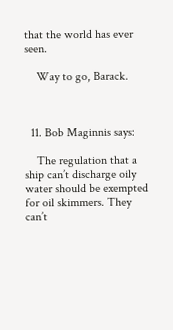that the world has ever seen.

    Way to go, Barack.



  11. Bob Maginnis says:

    The regulation that a ship can’t discharge oily water should be exempted for oil skimmers. They can’t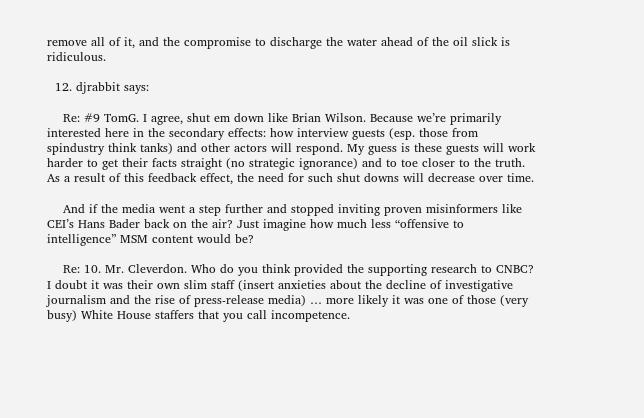remove all of it, and the compromise to discharge the water ahead of the oil slick is ridiculous.

  12. djrabbit says:

    Re: #9 TomG. I agree, shut em down like Brian Wilson. Because we’re primarily interested here in the secondary effects: how interview guests (esp. those from spindustry think tanks) and other actors will respond. My guess is these guests will work harder to get their facts straight (no strategic ignorance) and to toe closer to the truth. As a result of this feedback effect, the need for such shut downs will decrease over time.

    And if the media went a step further and stopped inviting proven misinformers like CEI’s Hans Bader back on the air? Just imagine how much less “offensive to intelligence” MSM content would be?

    Re: 10. Mr. Cleverdon. Who do you think provided the supporting research to CNBC? I doubt it was their own slim staff (insert anxieties about the decline of investigative journalism and the rise of press-release media) … more likely it was one of those (very busy) White House staffers that you call incompetence.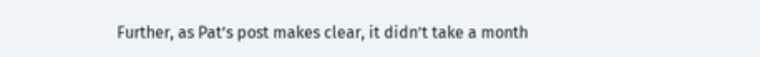Further, as Pat’s post makes clear, it didn’t take a month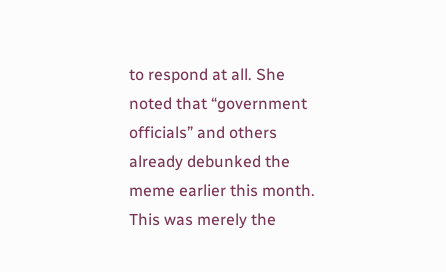to respond at all. She noted that “government officials” and others already debunked the meme earlier this month. This was merely the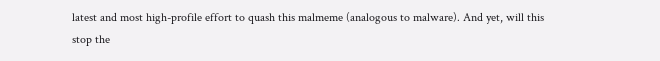latest and most high-profile effort to quash this malmeme (analogous to malware). And yet, will this stop the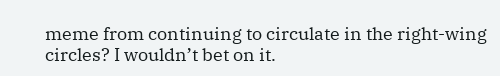meme from continuing to circulate in the right-wing circles? I wouldn’t bet on it.